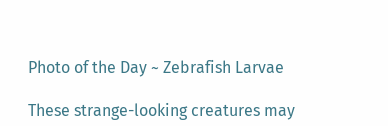Photo of the Day ~ Zebrafish Larvae

These strange-looking creatures may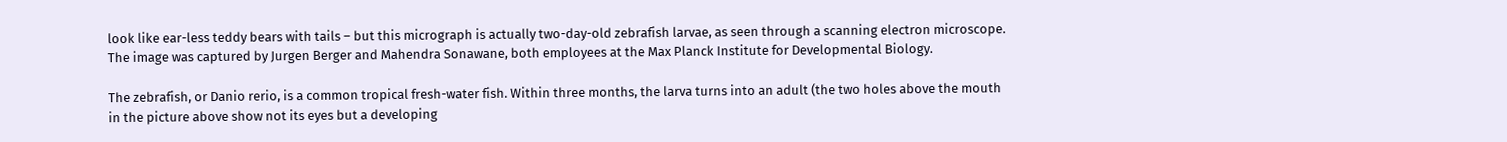look like ear-less teddy bears with tails – but this micrograph is actually two-day-old zebrafish larvae, as seen through a scanning electron microscope. The image was captured by Jurgen Berger and Mahendra Sonawane, both employees at the Max Planck Institute for Developmental Biology.

The zebrafish, or Danio rerio, is a common tropical fresh-water fish. Within three months, the larva turns into an adult (the two holes above the mouth in the picture above show not its eyes but a developing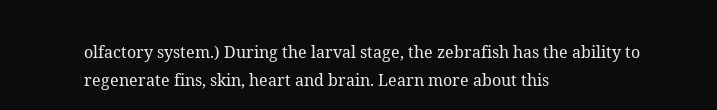olfactory system.) During the larval stage, the zebrafish has the ability to regenerate fins, skin, heart and brain. Learn more about this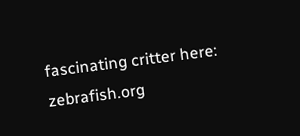fascinating critter here: zebrafish.org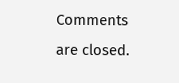Comments are closed.